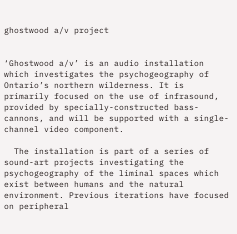ghostwood a/v project


‘Ghostwood a/v’ is an audio installation which investigates the psychogeography of Ontario’s northern wilderness. It is primarily focused on the use of infrasound, provided by specially-constructed bass-cannons, and will be supported with a single-channel video component.

  The installation is part of a series of sound-art projects investigating the psychogeography of the liminal spaces which exist between humans and the natural environment. Previous iterations have focused on peripheral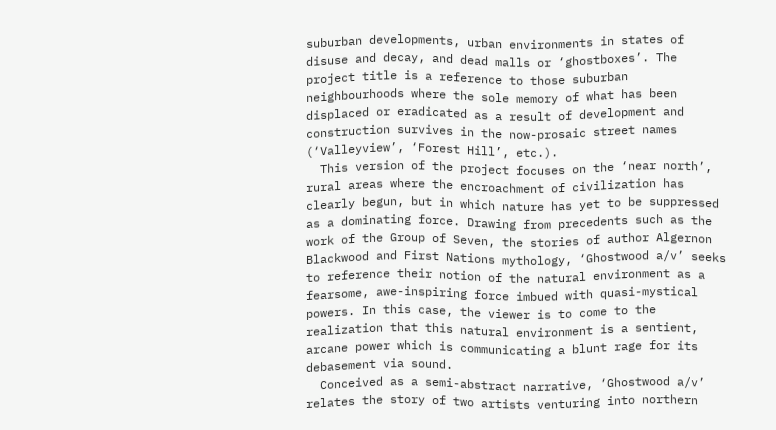suburban developments, urban environments in states of disuse and decay, and dead malls or ‘ghostboxes’. The project title is a reference to those suburban neighbourhoods where the sole memory of what has been displaced or eradicated as a result of development and construction survives in the now-prosaic street names (‘Valleyview’, ‘Forest Hill’, etc.).
  This version of the project focuses on the ‘near north’, rural areas where the encroachment of civilization has clearly begun, but in which nature has yet to be suppressed as a dominating force. Drawing from precedents such as the work of the Group of Seven, the stories of author Algernon Blackwood and First Nations mythology, ‘Ghostwood a/v’ seeks to reference their notion of the natural environment as a fearsome, awe-inspiring force imbued with quasi-mystical powers. In this case, the viewer is to come to the realization that this natural environment is a sentient, arcane power which is communicating a blunt rage for its debasement via sound.
  Conceived as a semi-abstract narrative, ‘Ghostwood a/v’ relates the story of two artists venturing into northern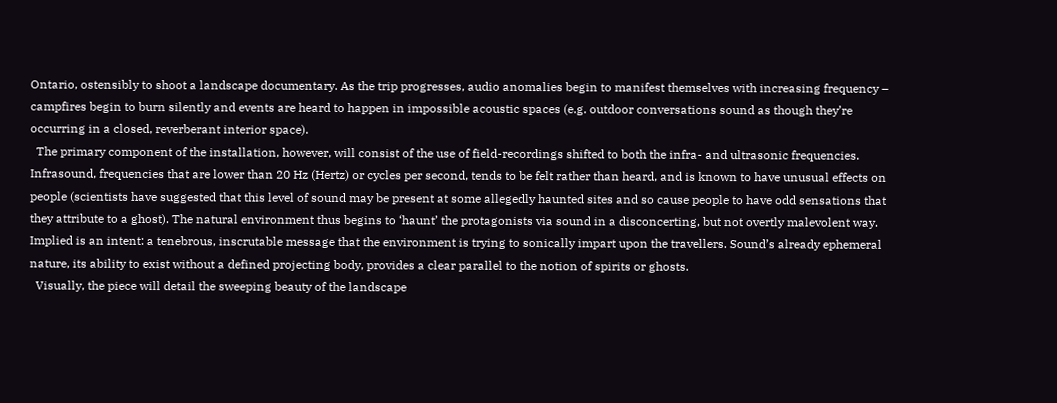Ontario, ostensibly to shoot a landscape documentary. As the trip progresses, audio anomalies begin to manifest themselves with increasing frequency – campfires begin to burn silently and events are heard to happen in impossible acoustic spaces (e.g. outdoor conversations sound as though they’re occurring in a closed, reverberant interior space).
  The primary component of the installation, however, will consist of the use of field-recordings shifted to both the infra- and ultrasonic frequencies. Infrasound, frequencies that are lower than 20 Hz (Hertz) or cycles per second, tends to be felt rather than heard, and is known to have unusual effects on people (scientists have suggested that this level of sound may be present at some allegedly haunted sites and so cause people to have odd sensations that they attribute to a ghost). The natural environment thus begins to ‘haunt’ the protagonists via sound in a disconcerting, but not overtly malevolent way. Implied is an intent: a tenebrous, inscrutable message that the environment is trying to sonically impart upon the travellers. Sound’s already ephemeral nature, its ability to exist without a defined projecting body, provides a clear parallel to the notion of spirits or ghosts.
  Visually, the piece will detail the sweeping beauty of the landscape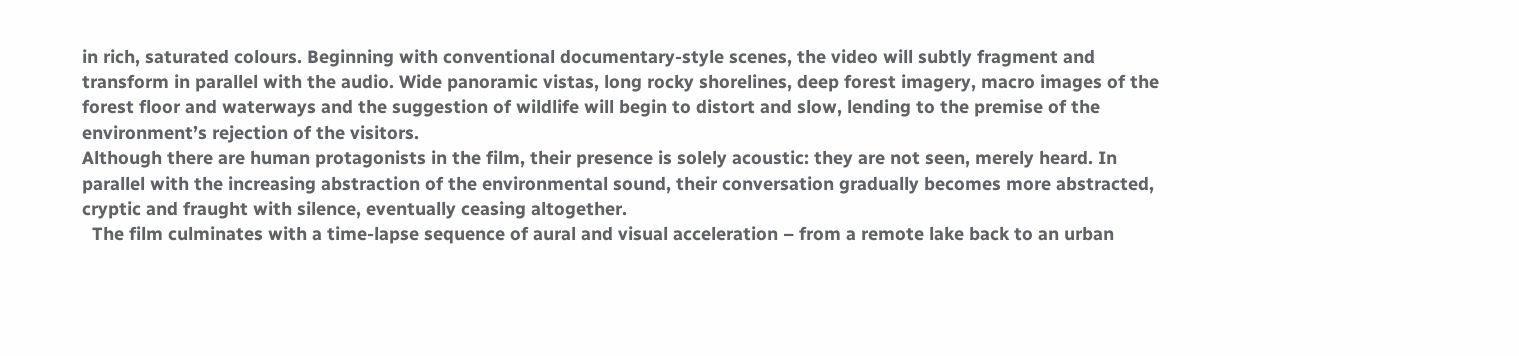in rich, saturated colours. Beginning with conventional documentary-style scenes, the video will subtly fragment and transform in parallel with the audio. Wide panoramic vistas, long rocky shorelines, deep forest imagery, macro images of the forest floor and waterways and the suggestion of wildlife will begin to distort and slow, lending to the premise of the environment’s rejection of the visitors.
Although there are human protagonists in the film, their presence is solely acoustic: they are not seen, merely heard. In parallel with the increasing abstraction of the environmental sound, their conversation gradually becomes more abstracted, cryptic and fraught with silence, eventually ceasing altogether.
  The film culminates with a time-lapse sequence of aural and visual acceleration – from a remote lake back to an urban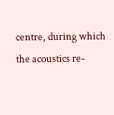centre, during which the acoustics re-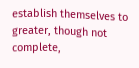establish themselves to greater, though not complete,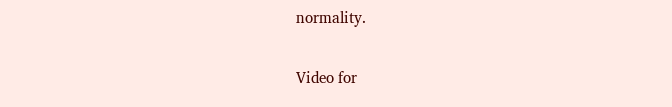normality.

Video for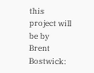this project will be by Brent Bostwick: